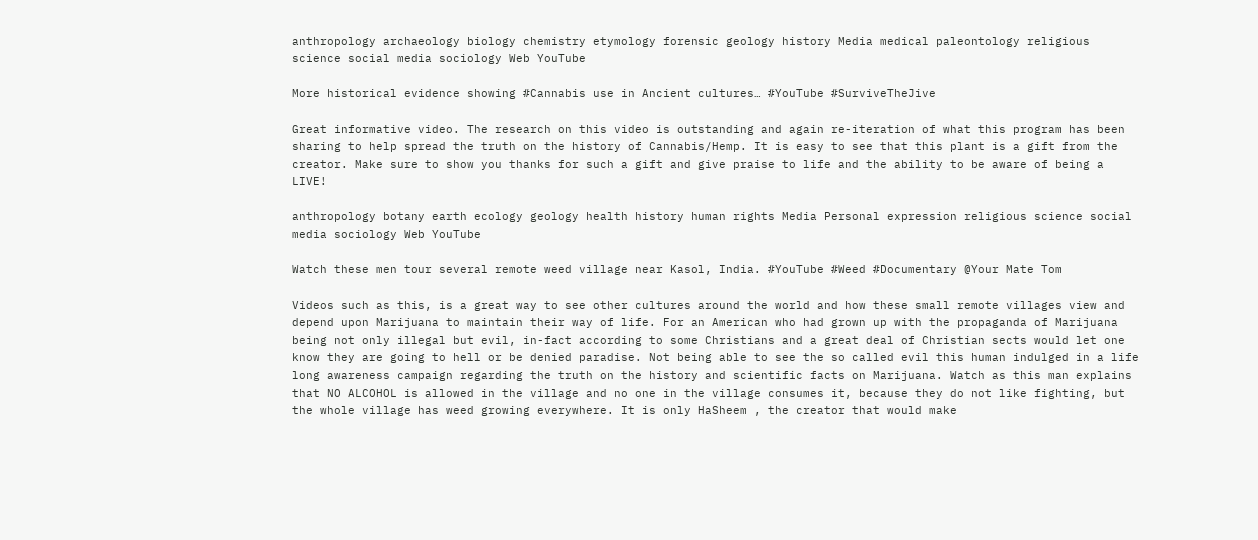anthropology archaeology biology chemistry etymology forensic geology history Media medical paleontology religious science social media sociology Web YouTube

More historical evidence showing #Cannabis use in Ancient cultures… #YouTube #SurviveTheJive

Great informative video. The research on this video is outstanding and again re-iteration of what this program has been sharing to help spread the truth on the history of Cannabis/Hemp. It is easy to see that this plant is a gift from the creator. Make sure to show you thanks for such a gift and give praise to life and the ability to be aware of being a LIVE!

anthropology botany earth ecology geology health history human rights Media Personal expression religious science social media sociology Web YouTube

Watch these men tour several remote weed village near Kasol, India. #YouTube #Weed #Documentary @Your Mate Tom

Videos such as this, is a great way to see other cultures around the world and how these small remote villages view and depend upon Marijuana to maintain their way of life. For an American who had grown up with the propaganda of Marijuana being not only illegal but evil, in-fact according to some Christians and a great deal of Christian sects would let one know they are going to hell or be denied paradise. Not being able to see the so called evil this human indulged in a life long awareness campaign regarding the truth on the history and scientific facts on Marijuana. Watch as this man explains that NO ALCOHOL is allowed in the village and no one in the village consumes it, because they do not like fighting, but the whole village has weed growing everywhere. It is only HaSheem , the creator that would make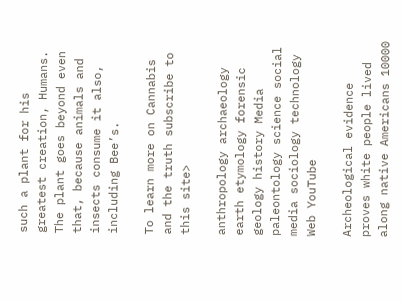such a plant for his greatest creation, Humans. The plant goes beyond even that, because animals and insects consume it also, including Bee’s.

To learn more on Cannabis and the truth subscribe to this site>

anthropology archaeology earth etymology forensic geology history Media paleontology science social media sociology technology Web YouTube

Archeological evidence proves white people lived along native Americans 10000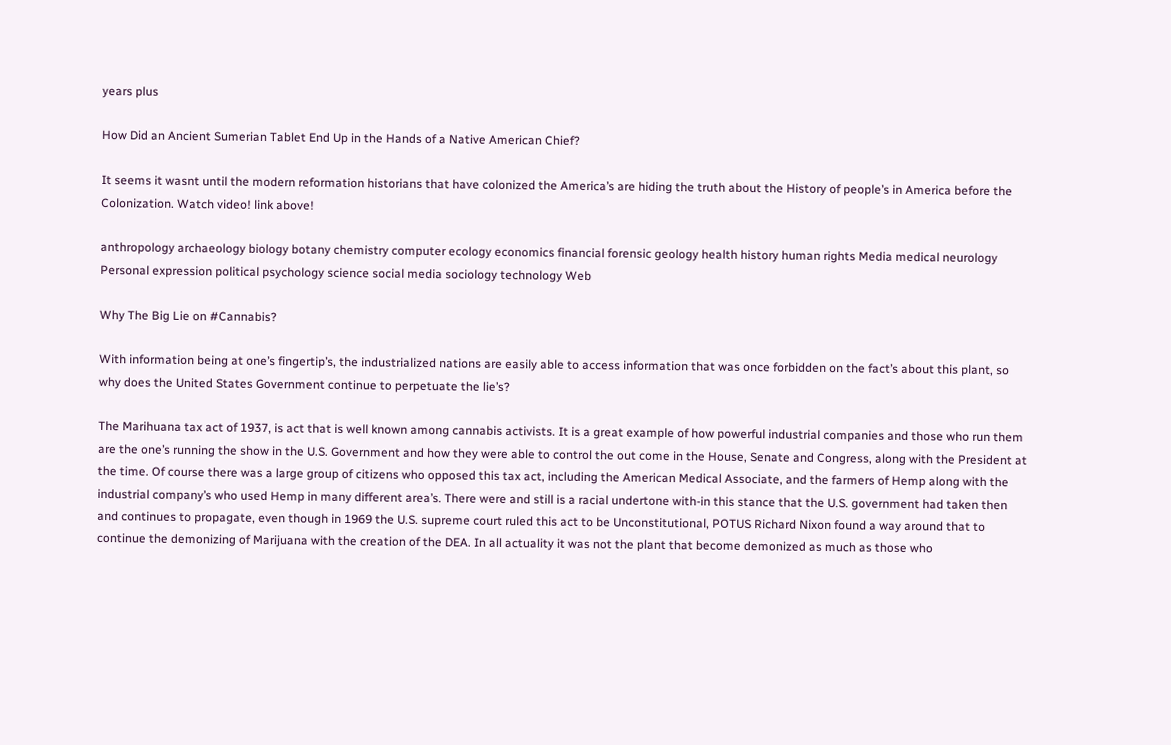years plus

How Did an Ancient Sumerian Tablet End Up in the Hands of a Native American Chief?

It seems it wasnt until the modern reformation historians that have colonized the America’s are hiding the truth about the History of people’s in America before the Colonization. Watch video! link above!

anthropology archaeology biology botany chemistry computer ecology economics financial forensic geology health history human rights Media medical neurology Personal expression political psychology science social media sociology technology Web

Why The Big Lie on #Cannabis?

With information being at one’s fingertip’s, the industrialized nations are easily able to access information that was once forbidden on the fact’s about this plant, so why does the United States Government continue to perpetuate the lie’s?

The Marihuana tax act of 1937, is act that is well known among cannabis activists. It is a great example of how powerful industrial companies and those who run them are the one’s running the show in the U.S. Government and how they were able to control the out come in the House, Senate and Congress, along with the President at the time. Of course there was a large group of citizens who opposed this tax act, including the American Medical Associate, and the farmers of Hemp along with the industrial company’s who used Hemp in many different area’s. There were and still is a racial undertone with-in this stance that the U.S. government had taken then and continues to propagate, even though in 1969 the U.S. supreme court ruled this act to be Unconstitutional, POTUS Richard Nixon found a way around that to continue the demonizing of Marijuana with the creation of the DEA. In all actuality it was not the plant that become demonized as much as those who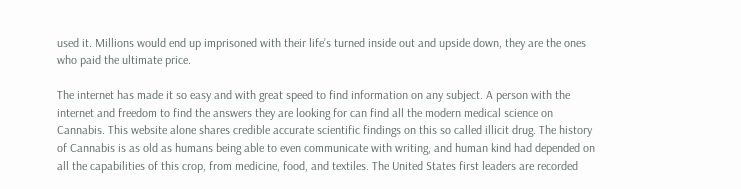used it. Millions would end up imprisoned with their life’s turned inside out and upside down, they are the ones who paid the ultimate price.

The internet has made it so easy and with great speed to find information on any subject. A person with the internet and freedom to find the answers they are looking for can find all the modern medical science on Cannabis. This website alone shares credible accurate scientific findings on this so called illicit drug. The history of Cannabis is as old as humans being able to even communicate with writing, and human kind had depended on all the capabilities of this crop, from medicine, food, and textiles. The United States first leaders are recorded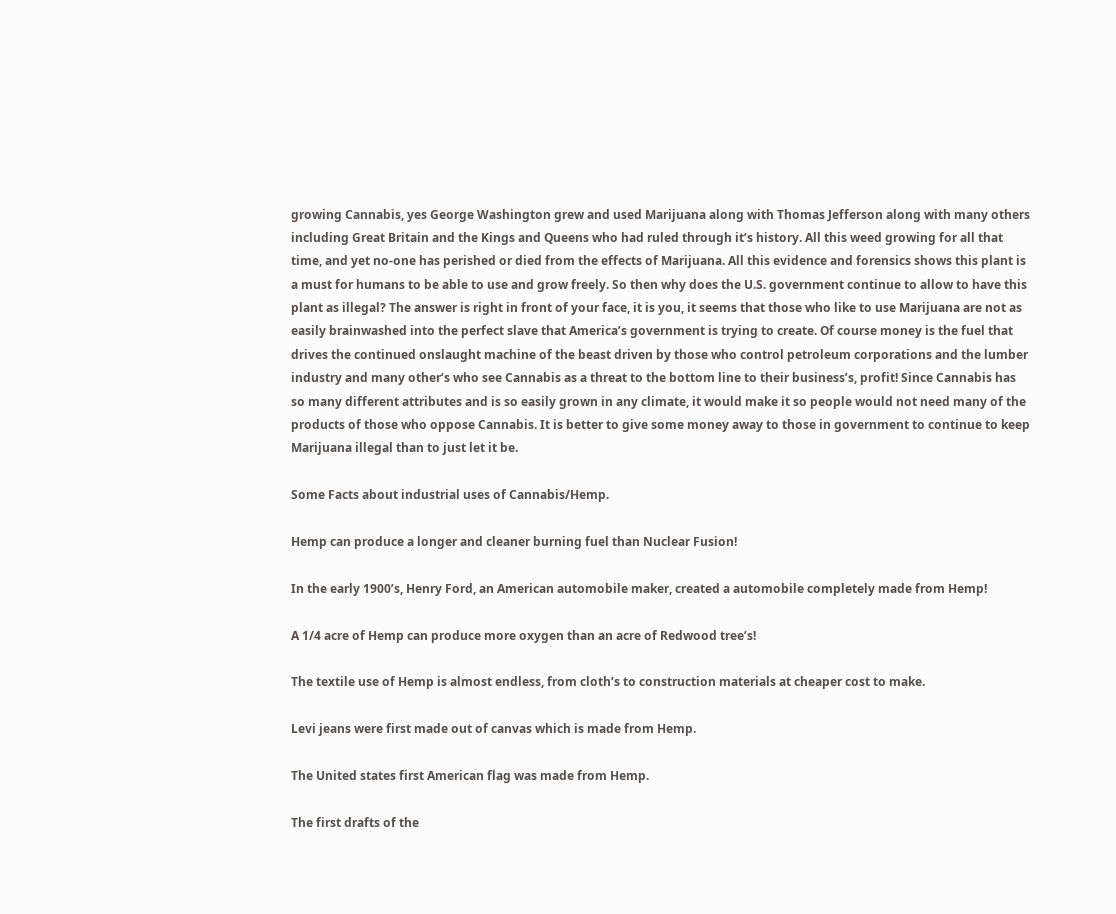growing Cannabis, yes George Washington grew and used Marijuana along with Thomas Jefferson along with many others including Great Britain and the Kings and Queens who had ruled through it’s history. All this weed growing for all that time, and yet no-one has perished or died from the effects of Marijuana. All this evidence and forensics shows this plant is a must for humans to be able to use and grow freely. So then why does the U.S. government continue to allow to have this plant as illegal? The answer is right in front of your face, it is you, it seems that those who like to use Marijuana are not as easily brainwashed into the perfect slave that America’s government is trying to create. Of course money is the fuel that drives the continued onslaught machine of the beast driven by those who control petroleum corporations and the lumber industry and many other’s who see Cannabis as a threat to the bottom line to their business’s, profit! Since Cannabis has so many different attributes and is so easily grown in any climate, it would make it so people would not need many of the products of those who oppose Cannabis. It is better to give some money away to those in government to continue to keep Marijuana illegal than to just let it be.

Some Facts about industrial uses of Cannabis/Hemp.

Hemp can produce a longer and cleaner burning fuel than Nuclear Fusion!

In the early 1900’s, Henry Ford, an American automobile maker, created a automobile completely made from Hemp!

A 1/4 acre of Hemp can produce more oxygen than an acre of Redwood tree’s!

The textile use of Hemp is almost endless, from cloth’s to construction materials at cheaper cost to make.

Levi jeans were first made out of canvas which is made from Hemp.

The United states first American flag was made from Hemp.

The first drafts of the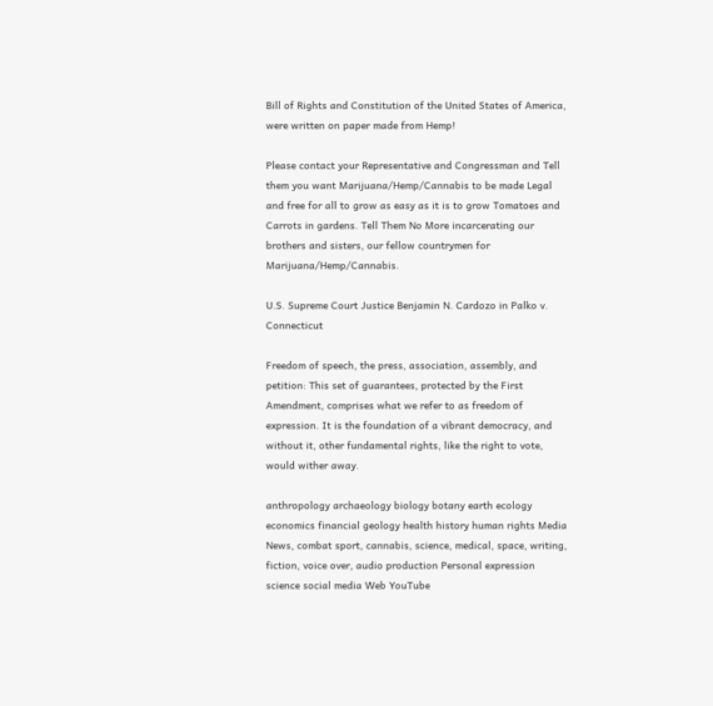Bill of Rights and Constitution of the United States of America, were written on paper made from Hemp!

Please contact your Representative and Congressman and Tell them you want Marijuana/Hemp/Cannabis to be made Legal and free for all to grow as easy as it is to grow Tomatoes and Carrots in gardens. Tell Them No More incarcerating our brothers and sisters, our fellow countrymen for Marijuana/Hemp/Cannabis.

U.S. Supreme Court Justice Benjamin N. Cardozo in Palko v. Connecticut

Freedom of speech, the press, association, assembly, and petition: This set of guarantees, protected by the First Amendment, comprises what we refer to as freedom of expression. It is the foundation of a vibrant democracy, and without it, other fundamental rights, like the right to vote, would wither away.

anthropology archaeology biology botany earth ecology economics financial geology health history human rights Media News, combat sport, cannabis, science, medical, space, writing, fiction, voice over, audio production Personal expression science social media Web YouTube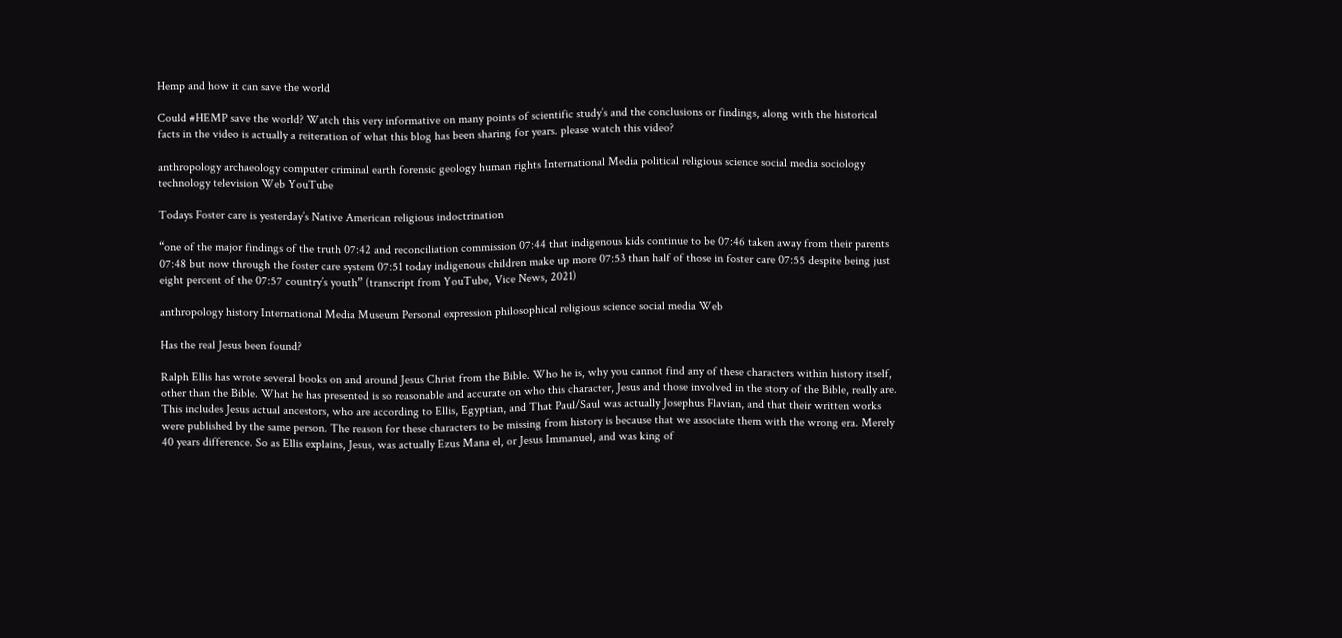Hemp and how it can save the world

Could #HEMP save the world? Watch this very informative on many points of scientific study’s and the conclusions or findings, along with the historical facts in the video is actually a reiteration of what this blog has been sharing for years. please watch this video?

anthropology archaeology computer criminal earth forensic geology human rights International Media political religious science social media sociology technology television Web YouTube

Todays Foster care is yesterday’s Native American religious indoctrination

“one of the major findings of the truth 07:42 and reconciliation commission 07:44 that indigenous kids continue to be 07:46 taken away from their parents 07:48 but now through the foster care system 07:51 today indigenous children make up more 07:53 than half of those in foster care 07:55 despite being just eight percent of the 07:57 country’s youth” (transcript from YouTube, Vice News, 2021)

anthropology history International Media Museum Personal expression philosophical religious science social media Web

Has the real Jesus been found?

Ralph Ellis has wrote several books on and around Jesus Christ from the Bible. Who he is, why you cannot find any of these characters within history itself, other than the Bible. What he has presented is so reasonable and accurate on who this character, Jesus and those involved in the story of the Bible, really are. This includes Jesus actual ancestors, who are according to Ellis, Egyptian, and That Paul/Saul was actually Josephus Flavian, and that their written works were published by the same person. The reason for these characters to be missing from history is because that we associate them with the wrong era. Merely 40 years difference. So as Ellis explains, Jesus, was actually Ezus Mana el, or Jesus Immanuel, and was king of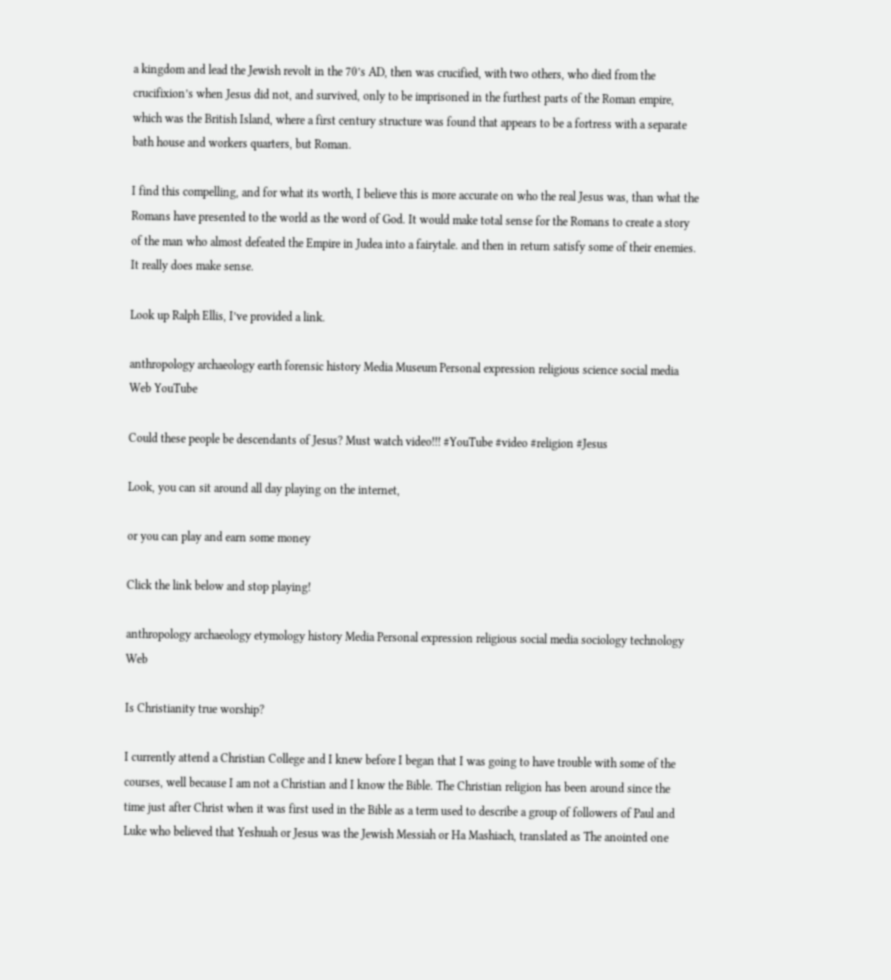a kingdom and lead the Jewish revolt in the 70’s AD, then was crucified, with two others, who died from the crucifixion’s when Jesus did not, and survived, only to be imprisoned in the furthest parts of the Roman empire, which was the British Island, where a first century structure was found that appears to be a fortress with a separate bath house and workers quarters, but Roman.

I find this compelling, and for what its worth, I believe this is more accurate on who the real Jesus was, than what the Romans have presented to the world as the word of God. It would make total sense for the Romans to create a story of the man who almost defeated the Empire in Judea into a fairytale. and then in return satisfy some of their enemies. It really does make sense.

Look up Ralph Ellis, I’ve provided a link.

anthropology archaeology earth forensic history Media Museum Personal expression religious science social media Web YouTube

Could these people be descendants of Jesus? Must watch video!!! #YouTube #video #religion #Jesus

Look, you can sit around all day playing on the internet,

or you can play and earn some money

Click the link below and stop playing!

anthropology archaeology etymology history Media Personal expression religious social media sociology technology Web

Is Christianity true worship?

I currently attend a Christian College and I knew before I began that I was going to have trouble with some of the courses, well because I am not a Christian and I know the Bible. The Christian religion has been around since the time just after Christ when it was first used in the Bible as a term used to describe a group of followers of Paul and Luke who believed that Yeshuah or Jesus was the Jewish Messiah or Ha Mashiach, translated as The anointed one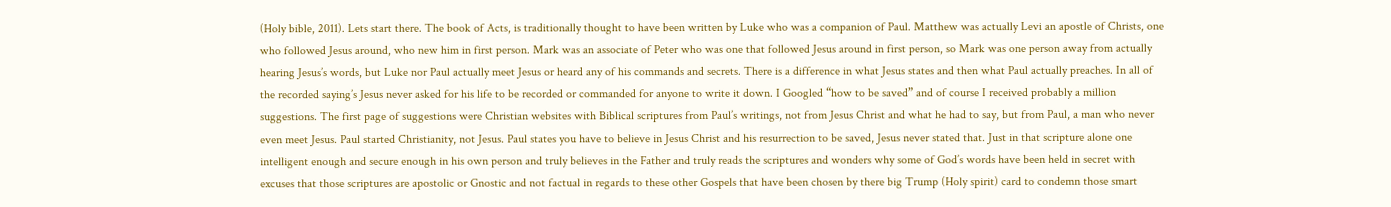(Holy bible, 2011). Lets start there. The book of Acts, is traditionally thought to have been written by Luke who was a companion of Paul. Matthew was actually Levi an apostle of Christs, one who followed Jesus around, who new him in first person. Mark was an associate of Peter who was one that followed Jesus around in first person, so Mark was one person away from actually hearing Jesus’s words, but Luke nor Paul actually meet Jesus or heard any of his commands and secrets. There is a difference in what Jesus states and then what Paul actually preaches. In all of the recorded saying’s Jesus never asked for his life to be recorded or commanded for anyone to write it down. I Googled “how to be saved” and of course I received probably a million suggestions. The first page of suggestions were Christian websites with Biblical scriptures from Paul’s writings, not from Jesus Christ and what he had to say, but from Paul, a man who never even meet Jesus. Paul started Christianity, not Jesus. Paul states you have to believe in Jesus Christ and his resurrection to be saved, Jesus never stated that. Just in that scripture alone one intelligent enough and secure enough in his own person and truly believes in the Father and truly reads the scriptures and wonders why some of God’s words have been held in secret with excuses that those scriptures are apostolic or Gnostic and not factual in regards to these other Gospels that have been chosen by there big Trump (Holy spirit) card to condemn those smart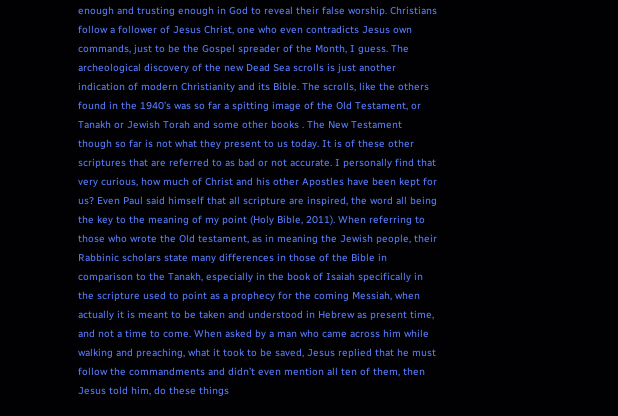enough and trusting enough in God to reveal their false worship. Christians follow a follower of Jesus Christ, one who even contradicts Jesus own commands, just to be the Gospel spreader of the Month, I guess. The archeological discovery of the new Dead Sea scrolls is just another indication of modern Christianity and its Bible. The scrolls, like the others found in the 1940’s was so far a spitting image of the Old Testament, or Tanakh or Jewish Torah and some other books . The New Testament though so far is not what they present to us today. It is of these other scriptures that are referred to as bad or not accurate. I personally find that very curious, how much of Christ and his other Apostles have been kept for us? Even Paul said himself that all scripture are inspired, the word all being the key to the meaning of my point (Holy Bible, 2011). When referring to those who wrote the Old testament, as in meaning the Jewish people, their Rabbinic scholars state many differences in those of the Bible in comparison to the Tanakh, especially in the book of Isaiah specifically in the scripture used to point as a prophecy for the coming Messiah, when actually it is meant to be taken and understood in Hebrew as present time, and not a time to come. When asked by a man who came across him while walking and preaching, what it took to be saved, Jesus replied that he must follow the commandments and didn’t even mention all ten of them, then Jesus told him, do these things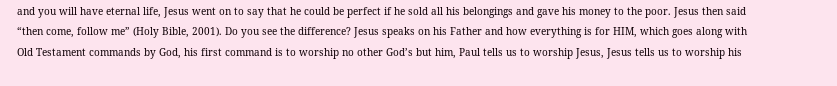and you will have eternal life, Jesus went on to say that he could be perfect if he sold all his belongings and gave his money to the poor. Jesus then said “then come, follow me” (Holy Bible, 2001). Do you see the difference? Jesus speaks on his Father and how everything is for HIM, which goes along with Old Testament commands by God, his first command is to worship no other God’s but him, Paul tells us to worship Jesus, Jesus tells us to worship his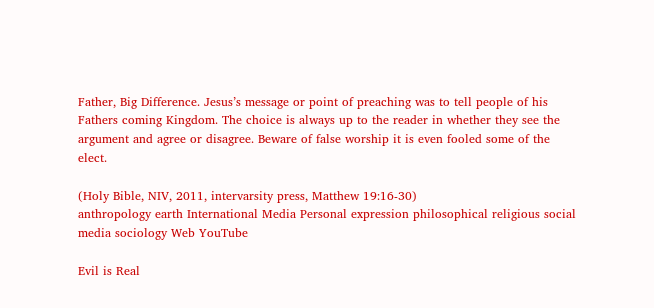Father, Big Difference. Jesus’s message or point of preaching was to tell people of his Fathers coming Kingdom. The choice is always up to the reader in whether they see the argument and agree or disagree. Beware of false worship it is even fooled some of the elect.

(Holy Bible, NIV, 2011, intervarsity press, Matthew 19:16-30)
anthropology earth International Media Personal expression philosophical religious social media sociology Web YouTube

Evil is Real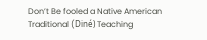Don’t Be fooled a Native American Traditional (Diné) Teaching